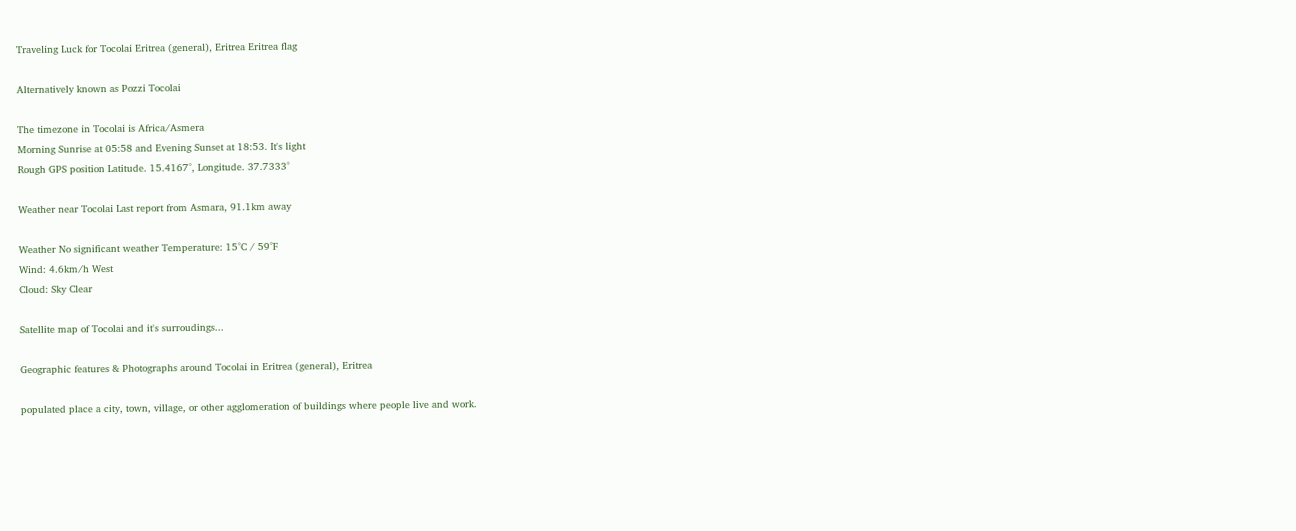Traveling Luck for Tocolai Eritrea (general), Eritrea Eritrea flag

Alternatively known as Pozzi Tocolai

The timezone in Tocolai is Africa/Asmera
Morning Sunrise at 05:58 and Evening Sunset at 18:53. It's light
Rough GPS position Latitude. 15.4167°, Longitude. 37.7333°

Weather near Tocolai Last report from Asmara, 91.1km away

Weather No significant weather Temperature: 15°C / 59°F
Wind: 4.6km/h West
Cloud: Sky Clear

Satellite map of Tocolai and it's surroudings...

Geographic features & Photographs around Tocolai in Eritrea (general), Eritrea

populated place a city, town, village, or other agglomeration of buildings where people live and work.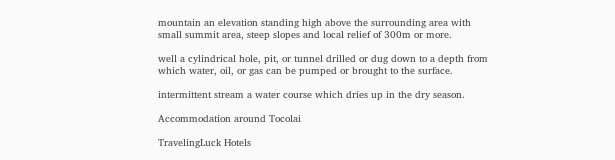mountain an elevation standing high above the surrounding area with small summit area, steep slopes and local relief of 300m or more.

well a cylindrical hole, pit, or tunnel drilled or dug down to a depth from which water, oil, or gas can be pumped or brought to the surface.

intermittent stream a water course which dries up in the dry season.

Accommodation around Tocolai

TravelingLuck Hotels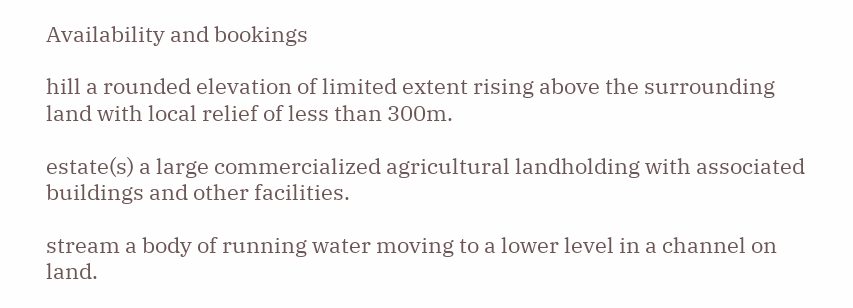Availability and bookings

hill a rounded elevation of limited extent rising above the surrounding land with local relief of less than 300m.

estate(s) a large commercialized agricultural landholding with associated buildings and other facilities.

stream a body of running water moving to a lower level in a channel on land.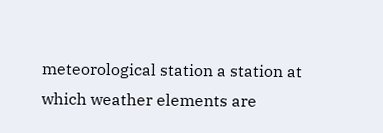meteorological station a station at which weather elements are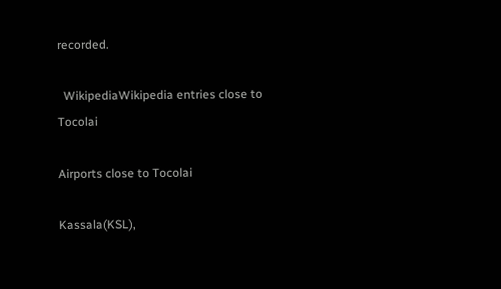recorded.

  WikipediaWikipedia entries close to Tocolai

Airports close to Tocolai

Kassala(KSL),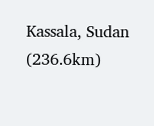Kassala, Sudan (236.6km)